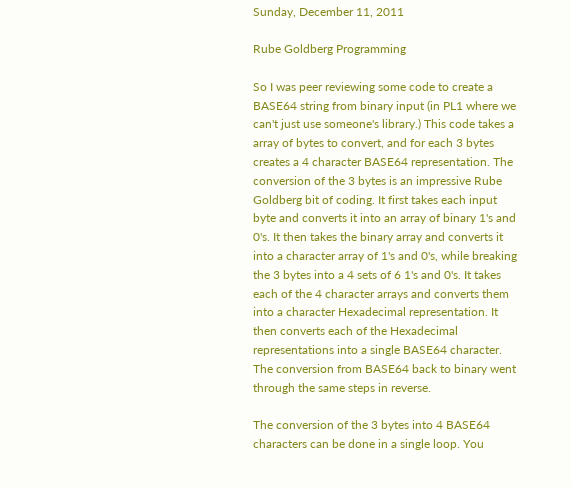Sunday, December 11, 2011

Rube Goldberg Programming

So I was peer reviewing some code to create a BASE64 string from binary input (in PL1 where we can't just use someone's library.) This code takes a array of bytes to convert, and for each 3 bytes creates a 4 character BASE64 representation. The conversion of the 3 bytes is an impressive Rube Goldberg bit of coding. It first takes each input byte and converts it into an array of binary 1's and 0's. It then takes the binary array and converts it into a character array of 1's and 0's, while breaking the 3 bytes into a 4 sets of 6 1's and 0's. It takes each of the 4 character arrays and converts them into a character Hexadecimal representation. It then converts each of the Hexadecimal representations into a single BASE64 character. The conversion from BASE64 back to binary went through the same steps in reverse.

The conversion of the 3 bytes into 4 BASE64 characters can be done in a single loop. You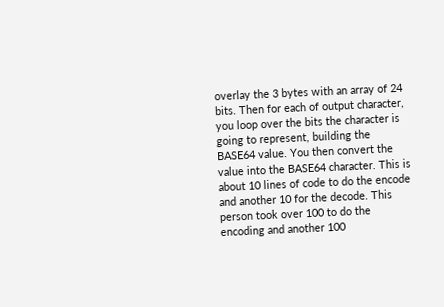overlay the 3 bytes with an array of 24 bits. Then for each of output character, you loop over the bits the character is going to represent, building the BASE64 value. You then convert the value into the BASE64 character. This is about 10 lines of code to do the encode and another 10 for the decode. This person took over 100 to do the encoding and another 100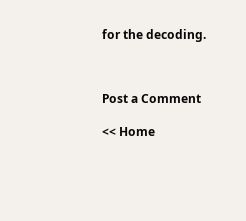for the decoding.



Post a Comment

<< Home